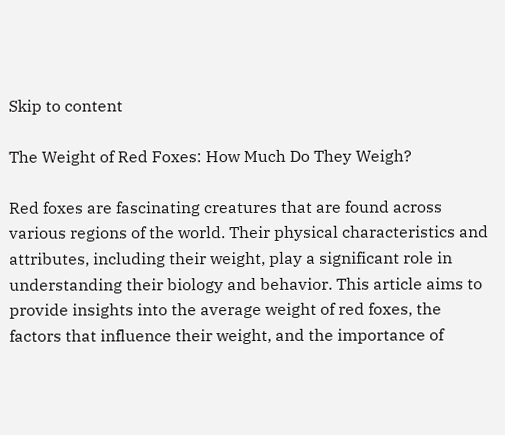Skip to content

The Weight of Red Foxes: How Much Do They Weigh?

Red foxes are fascinating creatures that are found across various regions of the world. Their physical characteristics and attributes, including their weight, play a significant role in understanding their biology and behavior. This article aims to provide insights into the average weight of red foxes, the factors that influence their weight, and the importance of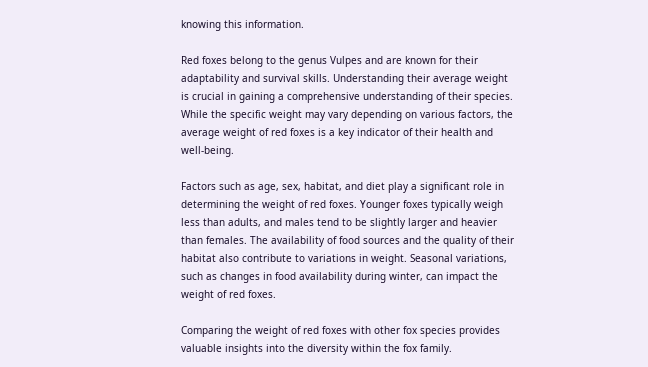knowing this information.

Red foxes belong to the genus Vulpes and are known for their adaptability and survival skills. Understanding their average weight is crucial in gaining a comprehensive understanding of their species. While the specific weight may vary depending on various factors, the average weight of red foxes is a key indicator of their health and well-being.

Factors such as age, sex, habitat, and diet play a significant role in determining the weight of red foxes. Younger foxes typically weigh less than adults, and males tend to be slightly larger and heavier than females. The availability of food sources and the quality of their habitat also contribute to variations in weight. Seasonal variations, such as changes in food availability during winter, can impact the weight of red foxes.

Comparing the weight of red foxes with other fox species provides valuable insights into the diversity within the fox family.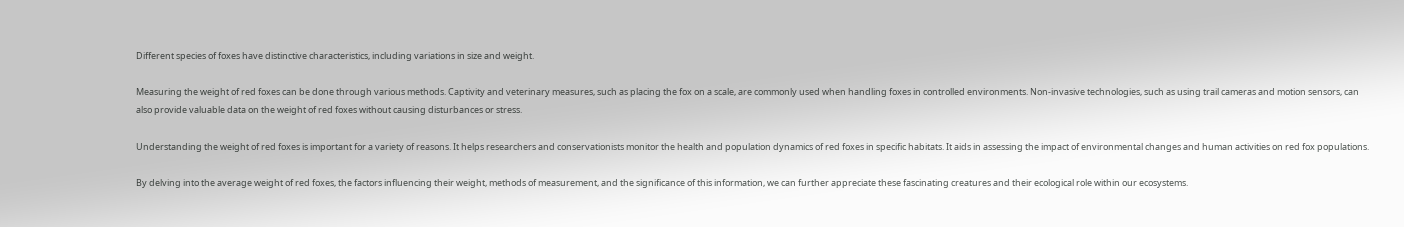Different species of foxes have distinctive characteristics, including variations in size and weight.

Measuring the weight of red foxes can be done through various methods. Captivity and veterinary measures, such as placing the fox on a scale, are commonly used when handling foxes in controlled environments. Non-invasive technologies, such as using trail cameras and motion sensors, can also provide valuable data on the weight of red foxes without causing disturbances or stress.

Understanding the weight of red foxes is important for a variety of reasons. It helps researchers and conservationists monitor the health and population dynamics of red foxes in specific habitats. It aids in assessing the impact of environmental changes and human activities on red fox populations.

By delving into the average weight of red foxes, the factors influencing their weight, methods of measurement, and the significance of this information, we can further appreciate these fascinating creatures and their ecological role within our ecosystems.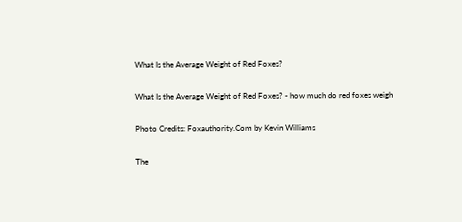What Is the Average Weight of Red Foxes?

What Is the Average Weight of Red Foxes? - how much do red foxes weigh

Photo Credits: Foxauthority.Com by Kevin Williams

The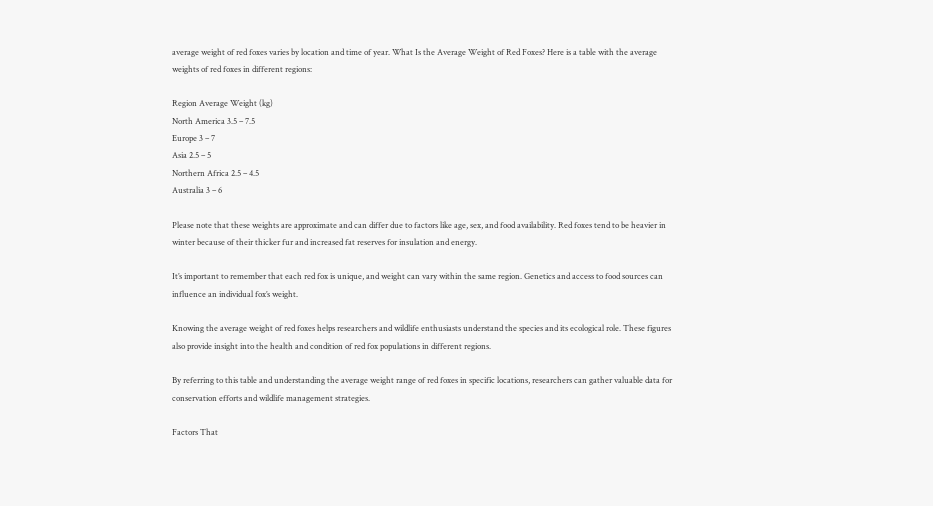average weight of red foxes varies by location and time of year. What Is the Average Weight of Red Foxes? Here is a table with the average weights of red foxes in different regions:

Region Average Weight (kg)
North America 3.5 – 7.5
Europe 3 – 7
Asia 2.5 – 5
Northern Africa 2.5 – 4.5
Australia 3 – 6

Please note that these weights are approximate and can differ due to factors like age, sex, and food availability. Red foxes tend to be heavier in winter because of their thicker fur and increased fat reserves for insulation and energy.

It’s important to remember that each red fox is unique, and weight can vary within the same region. Genetics and access to food sources can influence an individual fox’s weight.

Knowing the average weight of red foxes helps researchers and wildlife enthusiasts understand the species and its ecological role. These figures also provide insight into the health and condition of red fox populations in different regions.

By referring to this table and understanding the average weight range of red foxes in specific locations, researchers can gather valuable data for conservation efforts and wildlife management strategies.

Factors That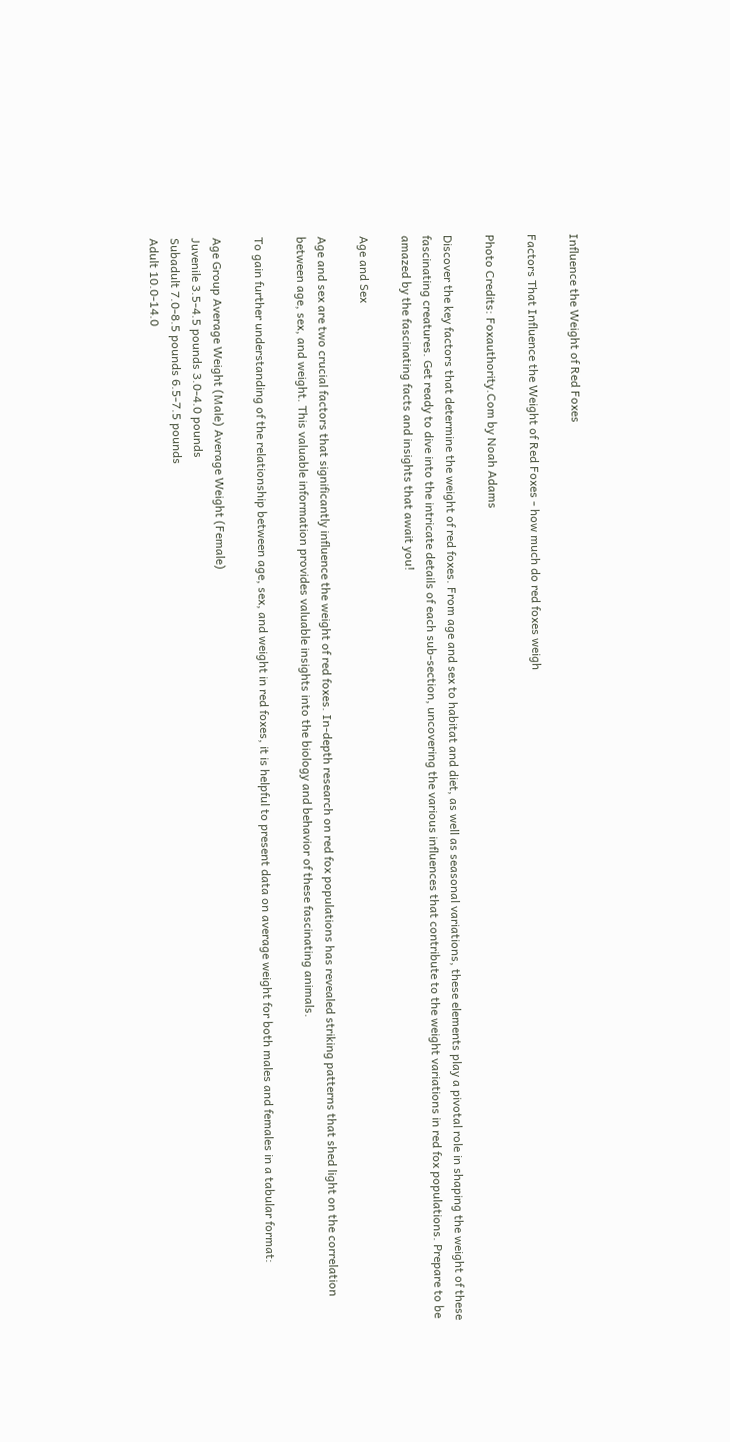Influence the Weight of Red Foxes

Factors That Influence the Weight of Red Foxes - how much do red foxes weigh

Photo Credits: Foxauthority.Com by Noah Adams

Discover the key factors that determine the weight of red foxes. From age and sex to habitat and diet, as well as seasonal variations, these elements play a pivotal role in shaping the weight of these fascinating creatures. Get ready to dive into the intricate details of each sub-section, uncovering the various influences that contribute to the weight variations in red fox populations. Prepare to be amazed by the fascinating facts and insights that await you!

Age and Sex

Age and sex are two crucial factors that significantly influence the weight of red foxes. In-depth research on red fox populations has revealed striking patterns that shed light on the correlation between age, sex, and weight. This valuable information provides valuable insights into the biology and behavior of these fascinating animals.

To gain further understanding of the relationship between age, sex, and weight in red foxes, it is helpful to present data on average weight for both males and females in a tabular format:

Age Group Average Weight (Male) Average Weight (Female)
Juvenile 3.5-4.5 pounds 3.0-4.0 pounds
Subadult 7.0-8.5 pounds 6.5-7.5 pounds
Adult 10.0-14.0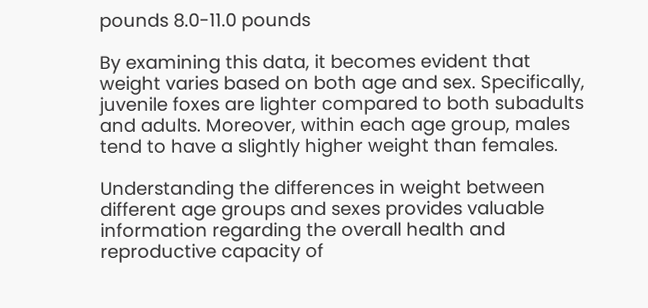pounds 8.0-11.0 pounds

By examining this data, it becomes evident that weight varies based on both age and sex. Specifically, juvenile foxes are lighter compared to both subadults and adults. Moreover, within each age group, males tend to have a slightly higher weight than females.

Understanding the differences in weight between different age groups and sexes provides valuable information regarding the overall health and reproductive capacity of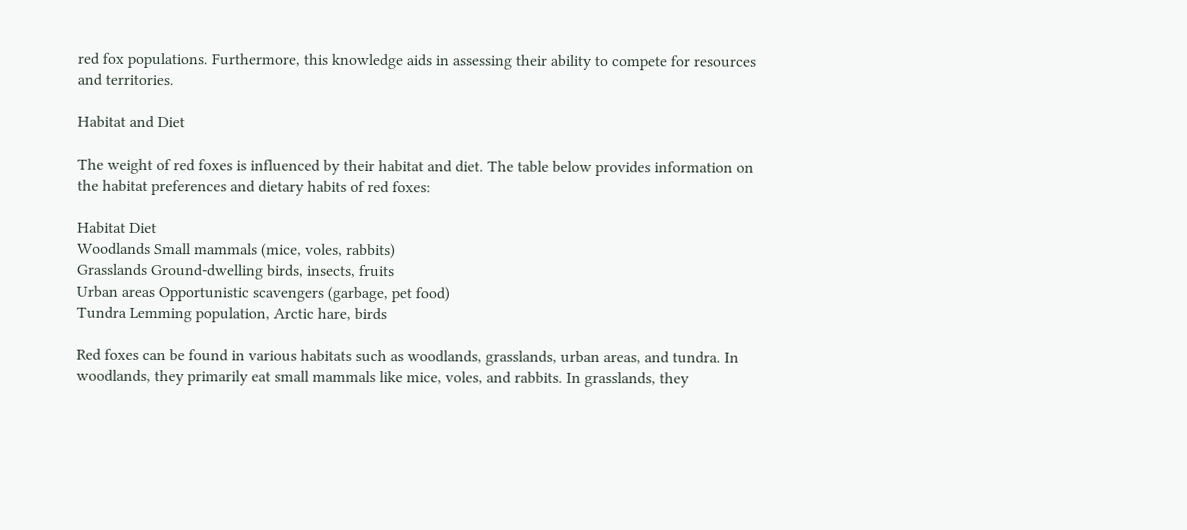red fox populations. Furthermore, this knowledge aids in assessing their ability to compete for resources and territories.

Habitat and Diet

The weight of red foxes is influenced by their habitat and diet. The table below provides information on the habitat preferences and dietary habits of red foxes:

Habitat Diet
Woodlands Small mammals (mice, voles, rabbits)
Grasslands Ground-dwelling birds, insects, fruits
Urban areas Opportunistic scavengers (garbage, pet food)
Tundra Lemming population, Arctic hare, birds

Red foxes can be found in various habitats such as woodlands, grasslands, urban areas, and tundra. In woodlands, they primarily eat small mammals like mice, voles, and rabbits. In grasslands, they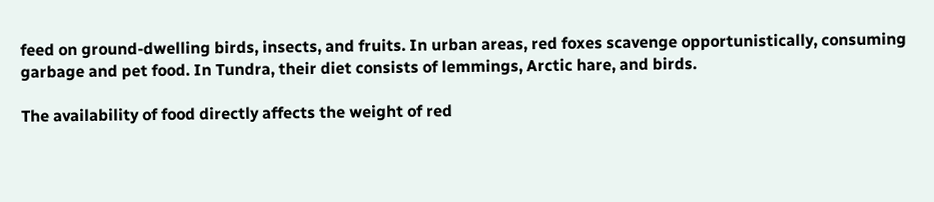feed on ground-dwelling birds, insects, and fruits. In urban areas, red foxes scavenge opportunistically, consuming garbage and pet food. In Tundra, their diet consists of lemmings, Arctic hare, and birds.

The availability of food directly affects the weight of red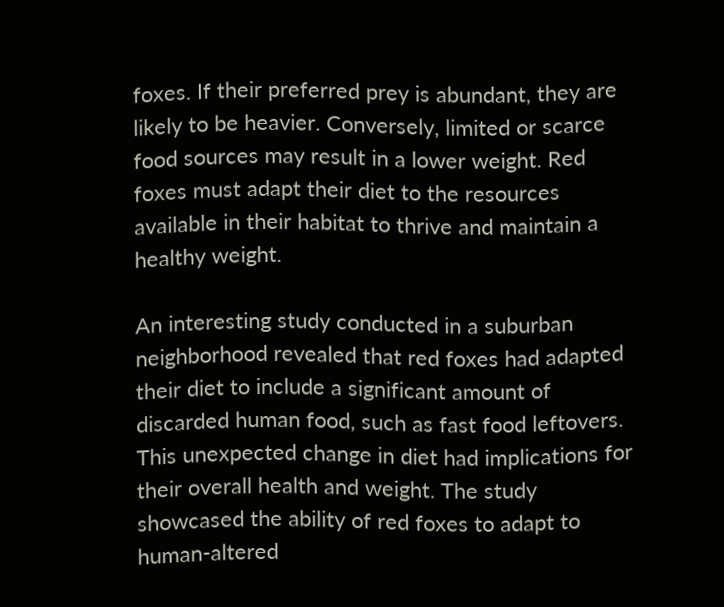foxes. If their preferred prey is abundant, they are likely to be heavier. Conversely, limited or scarce food sources may result in a lower weight. Red foxes must adapt their diet to the resources available in their habitat to thrive and maintain a healthy weight.

An interesting study conducted in a suburban neighborhood revealed that red foxes had adapted their diet to include a significant amount of discarded human food, such as fast food leftovers. This unexpected change in diet had implications for their overall health and weight. The study showcased the ability of red foxes to adapt to human-altered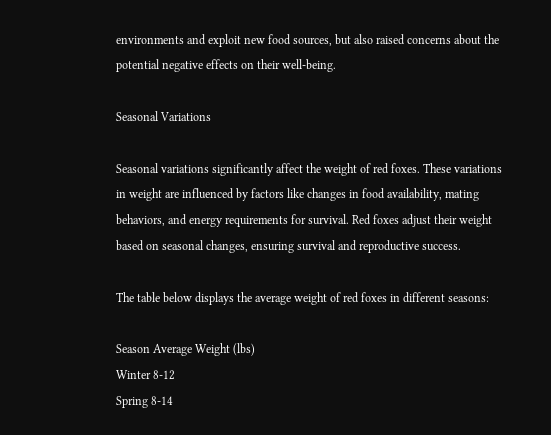environments and exploit new food sources, but also raised concerns about the potential negative effects on their well-being.

Seasonal Variations

Seasonal variations significantly affect the weight of red foxes. These variations in weight are influenced by factors like changes in food availability, mating behaviors, and energy requirements for survival. Red foxes adjust their weight based on seasonal changes, ensuring survival and reproductive success.

The table below displays the average weight of red foxes in different seasons:

Season Average Weight (lbs)
Winter 8-12
Spring 8-14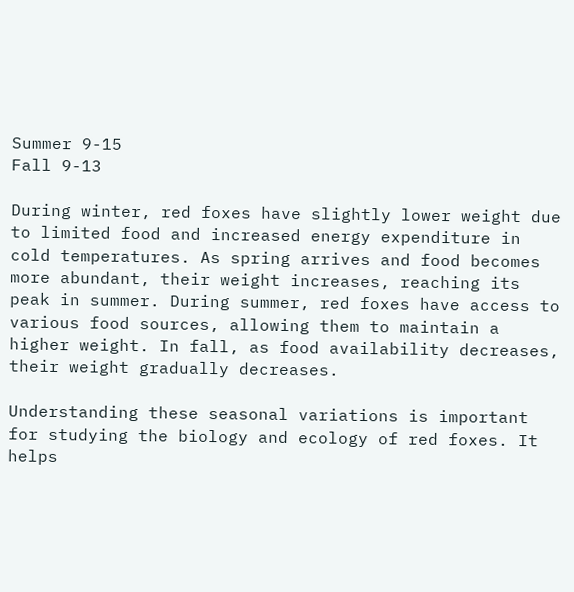Summer 9-15
Fall 9-13

During winter, red foxes have slightly lower weight due to limited food and increased energy expenditure in cold temperatures. As spring arrives and food becomes more abundant, their weight increases, reaching its peak in summer. During summer, red foxes have access to various food sources, allowing them to maintain a higher weight. In fall, as food availability decreases, their weight gradually decreases.

Understanding these seasonal variations is important for studying the biology and ecology of red foxes. It helps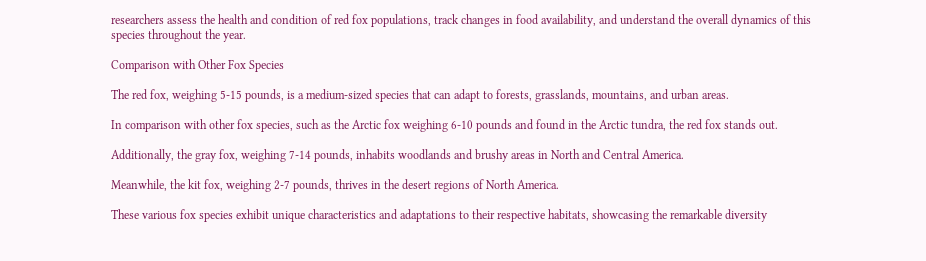researchers assess the health and condition of red fox populations, track changes in food availability, and understand the overall dynamics of this species throughout the year.

Comparison with Other Fox Species

The red fox, weighing 5-15 pounds, is a medium-sized species that can adapt to forests, grasslands, mountains, and urban areas.

In comparison with other fox species, such as the Arctic fox weighing 6-10 pounds and found in the Arctic tundra, the red fox stands out.

Additionally, the gray fox, weighing 7-14 pounds, inhabits woodlands and brushy areas in North and Central America.

Meanwhile, the kit fox, weighing 2-7 pounds, thrives in the desert regions of North America.

These various fox species exhibit unique characteristics and adaptations to their respective habitats, showcasing the remarkable diversity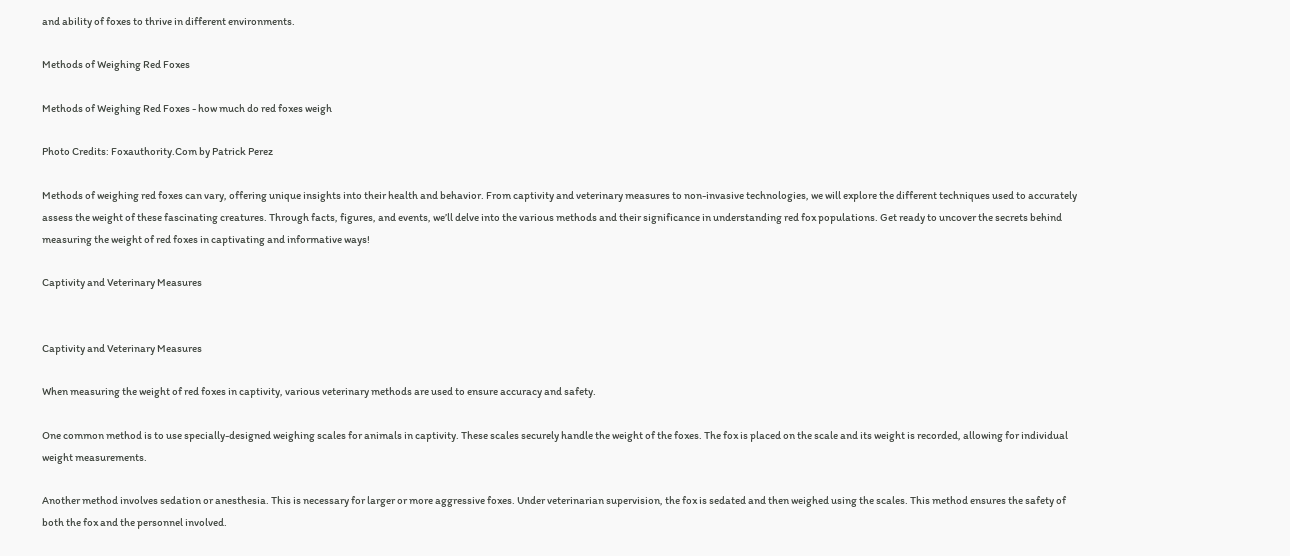and ability of foxes to thrive in different environments.

Methods of Weighing Red Foxes

Methods of Weighing Red Foxes - how much do red foxes weigh

Photo Credits: Foxauthority.Com by Patrick Perez

Methods of weighing red foxes can vary, offering unique insights into their health and behavior. From captivity and veterinary measures to non-invasive technologies, we will explore the different techniques used to accurately assess the weight of these fascinating creatures. Through facts, figures, and events, we’ll delve into the various methods and their significance in understanding red fox populations. Get ready to uncover the secrets behind measuring the weight of red foxes in captivating and informative ways!

Captivity and Veterinary Measures


Captivity and Veterinary Measures

When measuring the weight of red foxes in captivity, various veterinary methods are used to ensure accuracy and safety.

One common method is to use specially-designed weighing scales for animals in captivity. These scales securely handle the weight of the foxes. The fox is placed on the scale and its weight is recorded, allowing for individual weight measurements.

Another method involves sedation or anesthesia. This is necessary for larger or more aggressive foxes. Under veterinarian supervision, the fox is sedated and then weighed using the scales. This method ensures the safety of both the fox and the personnel involved.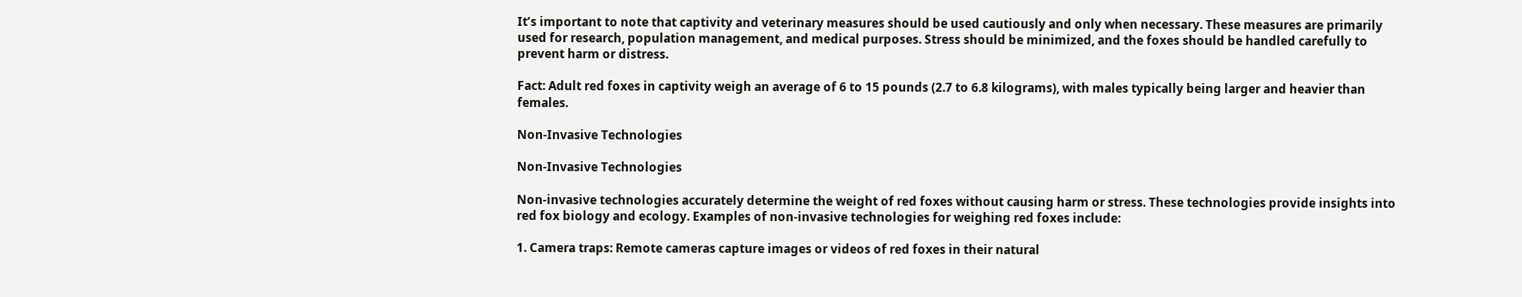It’s important to note that captivity and veterinary measures should be used cautiously and only when necessary. These measures are primarily used for research, population management, and medical purposes. Stress should be minimized, and the foxes should be handled carefully to prevent harm or distress.

Fact: Adult red foxes in captivity weigh an average of 6 to 15 pounds (2.7 to 6.8 kilograms), with males typically being larger and heavier than females.

Non-Invasive Technologies

Non-Invasive Technologies

Non-invasive technologies accurately determine the weight of red foxes without causing harm or stress. These technologies provide insights into red fox biology and ecology. Examples of non-invasive technologies for weighing red foxes include:

1. Camera traps: Remote cameras capture images or videos of red foxes in their natural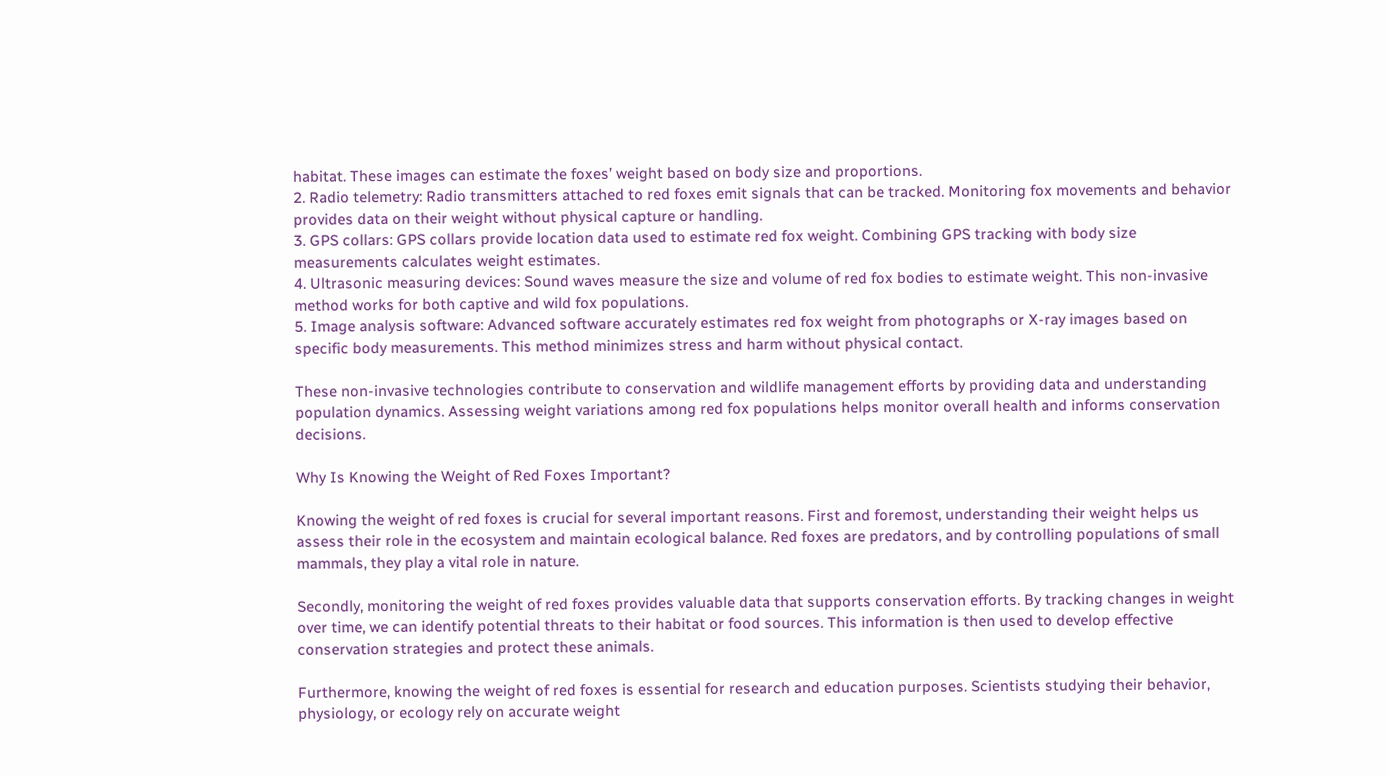habitat. These images can estimate the foxes’ weight based on body size and proportions.
2. Radio telemetry: Radio transmitters attached to red foxes emit signals that can be tracked. Monitoring fox movements and behavior provides data on their weight without physical capture or handling.
3. GPS collars: GPS collars provide location data used to estimate red fox weight. Combining GPS tracking with body size measurements calculates weight estimates.
4. Ultrasonic measuring devices: Sound waves measure the size and volume of red fox bodies to estimate weight. This non-invasive method works for both captive and wild fox populations.
5. Image analysis software: Advanced software accurately estimates red fox weight from photographs or X-ray images based on specific body measurements. This method minimizes stress and harm without physical contact.

These non-invasive technologies contribute to conservation and wildlife management efforts by providing data and understanding population dynamics. Assessing weight variations among red fox populations helps monitor overall health and informs conservation decisions.

Why Is Knowing the Weight of Red Foxes Important?

Knowing the weight of red foxes is crucial for several important reasons. First and foremost, understanding their weight helps us assess their role in the ecosystem and maintain ecological balance. Red foxes are predators, and by controlling populations of small mammals, they play a vital role in nature.

Secondly, monitoring the weight of red foxes provides valuable data that supports conservation efforts. By tracking changes in weight over time, we can identify potential threats to their habitat or food sources. This information is then used to develop effective conservation strategies and protect these animals.

Furthermore, knowing the weight of red foxes is essential for research and education purposes. Scientists studying their behavior, physiology, or ecology rely on accurate weight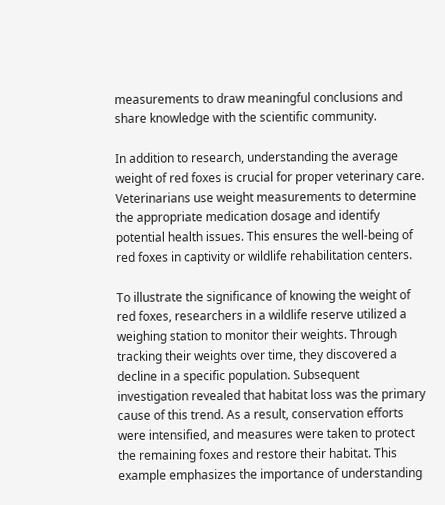measurements to draw meaningful conclusions and share knowledge with the scientific community.

In addition to research, understanding the average weight of red foxes is crucial for proper veterinary care. Veterinarians use weight measurements to determine the appropriate medication dosage and identify potential health issues. This ensures the well-being of red foxes in captivity or wildlife rehabilitation centers.

To illustrate the significance of knowing the weight of red foxes, researchers in a wildlife reserve utilized a weighing station to monitor their weights. Through tracking their weights over time, they discovered a decline in a specific population. Subsequent investigation revealed that habitat loss was the primary cause of this trend. As a result, conservation efforts were intensified, and measures were taken to protect the remaining foxes and restore their habitat. This example emphasizes the importance of understanding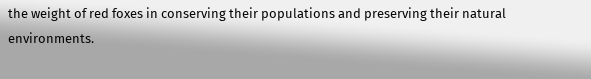the weight of red foxes in conserving their populations and preserving their natural environments.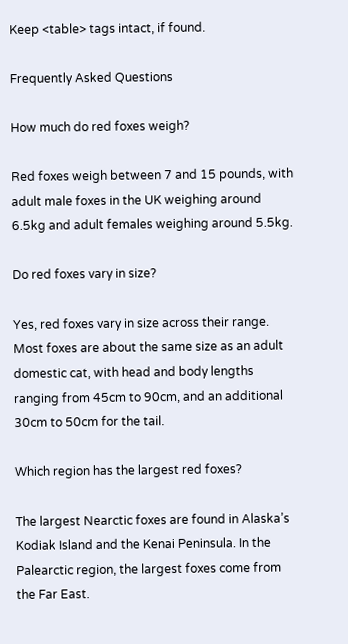Keep <table> tags intact, if found.

Frequently Asked Questions

How much do red foxes weigh?

Red foxes weigh between 7 and 15 pounds, with adult male foxes in the UK weighing around 6.5kg and adult females weighing around 5.5kg.

Do red foxes vary in size?

Yes, red foxes vary in size across their range. Most foxes are about the same size as an adult domestic cat, with head and body lengths ranging from 45cm to 90cm, and an additional 30cm to 50cm for the tail.

Which region has the largest red foxes?

The largest Nearctic foxes are found in Alaska’s Kodiak Island and the Kenai Peninsula. In the Palearctic region, the largest foxes come from the Far East.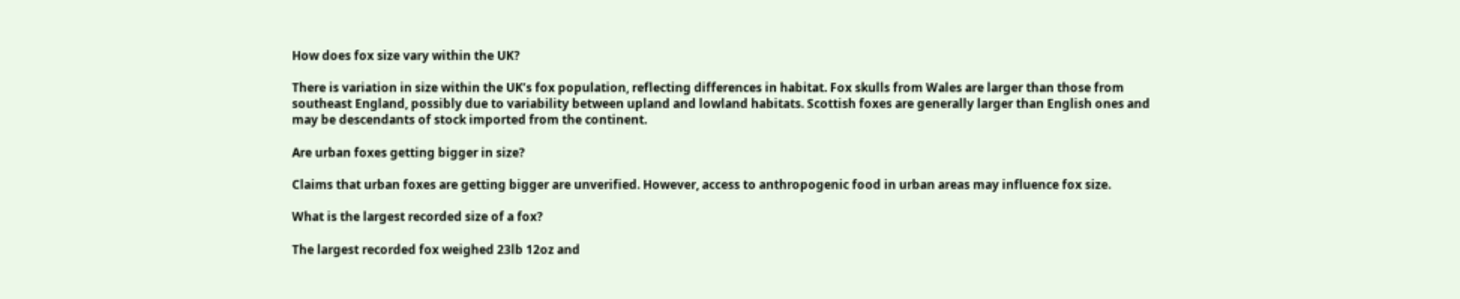How does fox size vary within the UK?

There is variation in size within the UK’s fox population, reflecting differences in habitat. Fox skulls from Wales are larger than those from southeast England, possibly due to variability between upland and lowland habitats. Scottish foxes are generally larger than English ones and may be descendants of stock imported from the continent.

Are urban foxes getting bigger in size?

Claims that urban foxes are getting bigger are unverified. However, access to anthropogenic food in urban areas may influence fox size.

What is the largest recorded size of a fox?

The largest recorded fox weighed 23lb 12oz and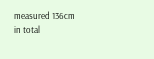measured 136cm in total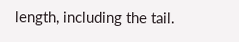length, including the tail.